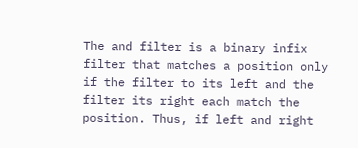The and filter is a binary infix filter that matches a position only if the filter to its left and the filter its right each match the position. Thus, if left and right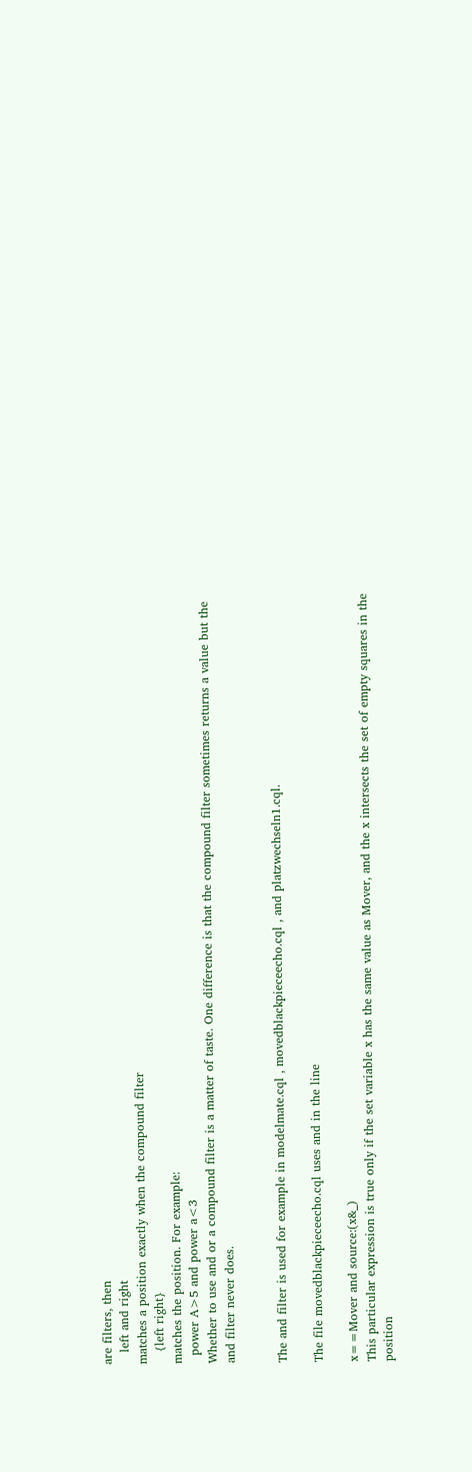are filters, then
   left and right
matches a position exactly when the compound filter
   {left right}
matches the position. For example:
  power A>5 and power a<3
Whether to use and or a compound filter is a matter of taste. One difference is that the compound filter sometimes returns a value but the and filter never does.


The and filter is used for example in modelmate.cql , movedblackpieceecho.cql , and platzwechseln1.cql.

The file movedblackpieceecho.cql uses and in the line

x==Mover and source:(x&_)
This particular expression is true only if the set variable x has the same value as Mover, and the x intersects the set of empty squares in the position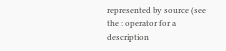represented by source (see the : operator for a description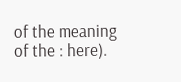of the meaning of the : here).